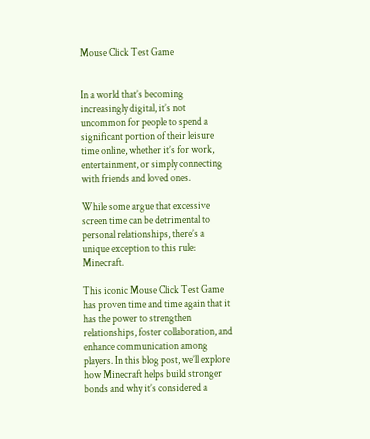Mouse Click Test Game


In a world that’s becoming increasingly digital, it’s not uncommon for people to spend a significant portion of their leisure time online, whether it’s for work, entertainment, or simply connecting with friends and loved ones.

While some argue that excessive screen time can be detrimental to personal relationships, there’s a unique exception to this rule: Minecraft.

This iconic Mouse Click Test Game has proven time and time again that it has the power to strengthen relationships, foster collaboration, and enhance communication among players. In this blog post, we’ll explore how Minecraft helps build stronger bonds and why it’s considered a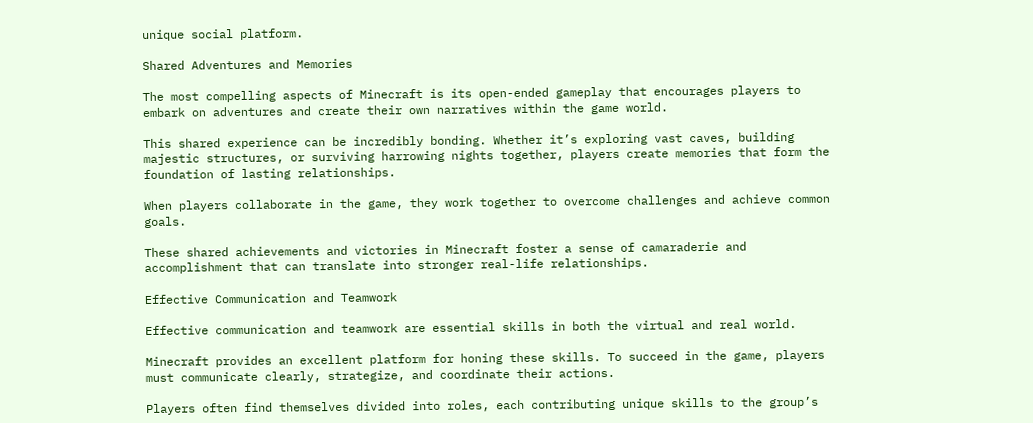unique social platform.

Shared Adventures and Memories

The most compelling aspects of Minecraft is its open-ended gameplay that encourages players to embark on adventures and create their own narratives within the game world.

This shared experience can be incredibly bonding. Whether it’s exploring vast caves, building majestic structures, or surviving harrowing nights together, players create memories that form the foundation of lasting relationships.

When players collaborate in the game, they work together to overcome challenges and achieve common goals.

These shared achievements and victories in Minecraft foster a sense of camaraderie and accomplishment that can translate into stronger real-life relationships.

Effective Communication and Teamwork

Effective communication and teamwork are essential skills in both the virtual and real world.

Minecraft provides an excellent platform for honing these skills. To succeed in the game, players must communicate clearly, strategize, and coordinate their actions.

Players often find themselves divided into roles, each contributing unique skills to the group’s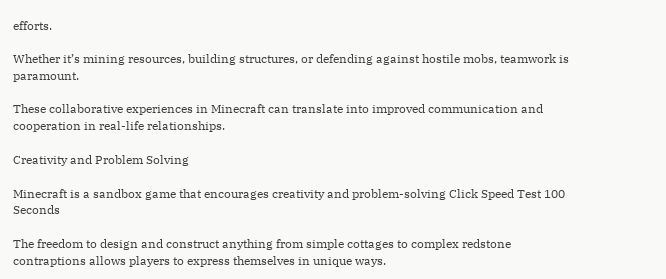efforts.

Whether it’s mining resources, building structures, or defending against hostile mobs, teamwork is paramount.

These collaborative experiences in Minecraft can translate into improved communication and cooperation in real-life relationships.

Creativity and Problem Solving

Minecraft is a sandbox game that encourages creativity and problem-solving Click Speed Test 100 Seconds

The freedom to design and construct anything from simple cottages to complex redstone contraptions allows players to express themselves in unique ways.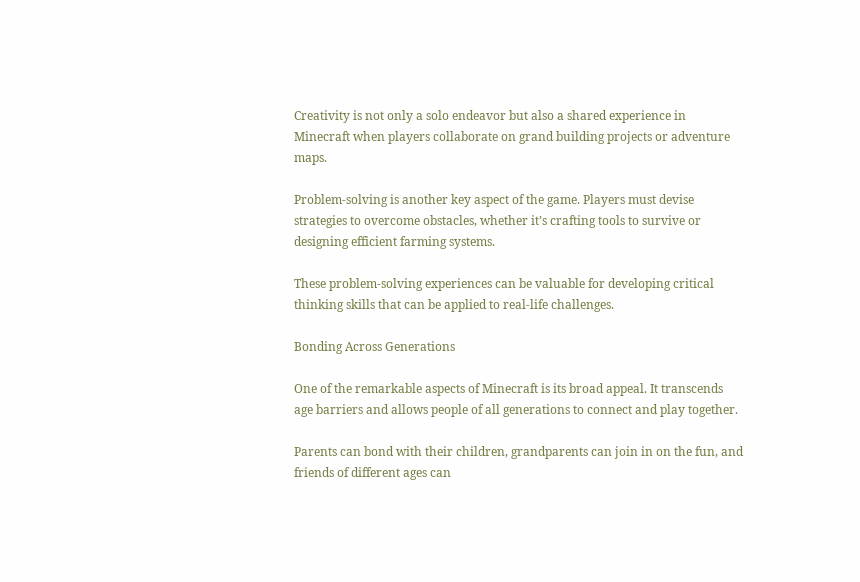Creativity is not only a solo endeavor but also a shared experience in Minecraft when players collaborate on grand building projects or adventure maps.

Problem-solving is another key aspect of the game. Players must devise strategies to overcome obstacles, whether it’s crafting tools to survive or designing efficient farming systems.

These problem-solving experiences can be valuable for developing critical thinking skills that can be applied to real-life challenges.

Bonding Across Generations

One of the remarkable aspects of Minecraft is its broad appeal. It transcends age barriers and allows people of all generations to connect and play together.

Parents can bond with their children, grandparents can join in on the fun, and friends of different ages can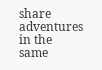share adventures in the same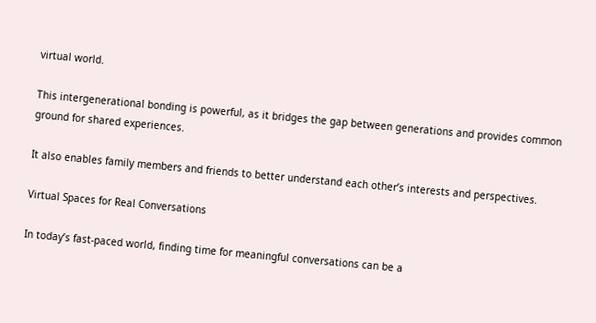virtual world.

This intergenerational bonding is powerful, as it bridges the gap between generations and provides common ground for shared experiences.

It also enables family members and friends to better understand each other’s interests and perspectives.

Virtual Spaces for Real Conversations

In today’s fast-paced world, finding time for meaningful conversations can be a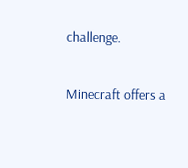challenge.

Minecraft offers a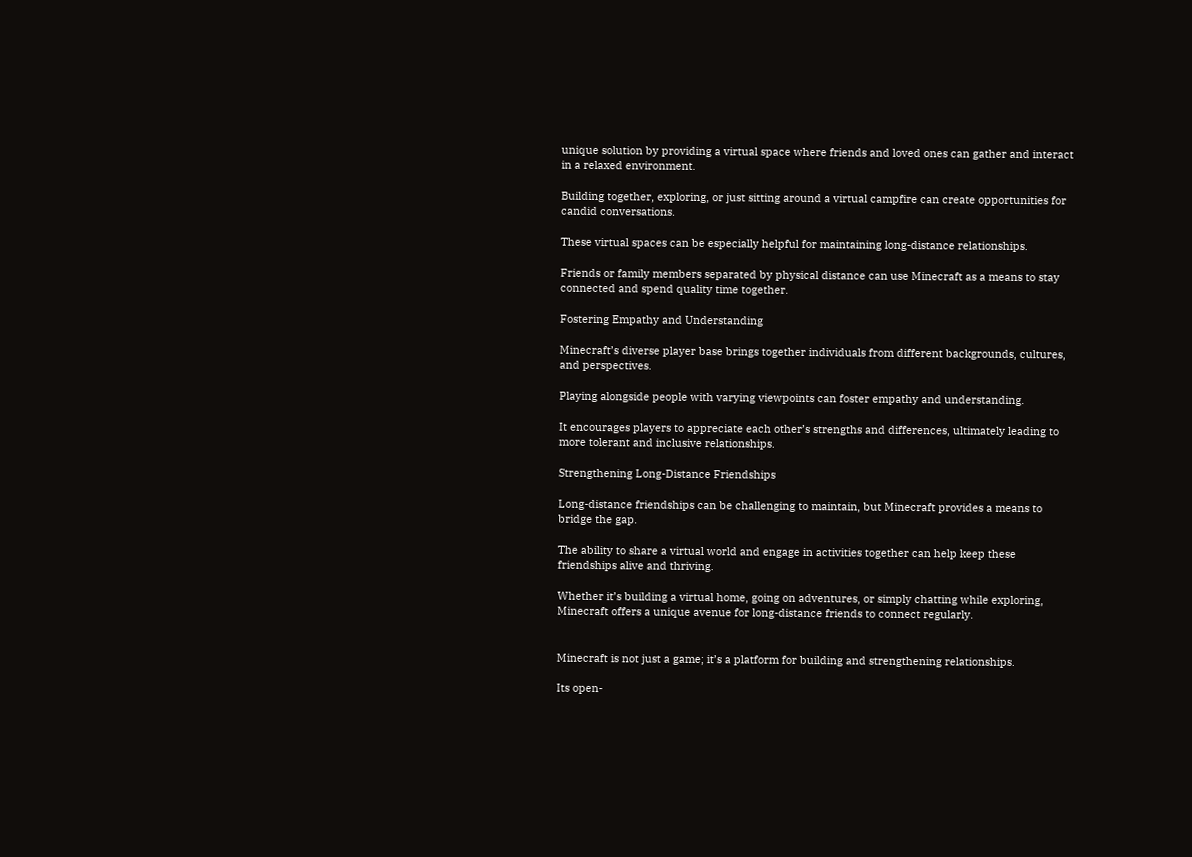unique solution by providing a virtual space where friends and loved ones can gather and interact in a relaxed environment.

Building together, exploring, or just sitting around a virtual campfire can create opportunities for candid conversations.

These virtual spaces can be especially helpful for maintaining long-distance relationships.

Friends or family members separated by physical distance can use Minecraft as a means to stay connected and spend quality time together.

Fostering Empathy and Understanding

Minecraft’s diverse player base brings together individuals from different backgrounds, cultures, and perspectives.

Playing alongside people with varying viewpoints can foster empathy and understanding.

It encourages players to appreciate each other’s strengths and differences, ultimately leading to more tolerant and inclusive relationships.

Strengthening Long-Distance Friendships

Long-distance friendships can be challenging to maintain, but Minecraft provides a means to bridge the gap.

The ability to share a virtual world and engage in activities together can help keep these friendships alive and thriving.

Whether it’s building a virtual home, going on adventures, or simply chatting while exploring, Minecraft offers a unique avenue for long-distance friends to connect regularly.


Minecraft is not just a game; it’s a platform for building and strengthening relationships.

Its open-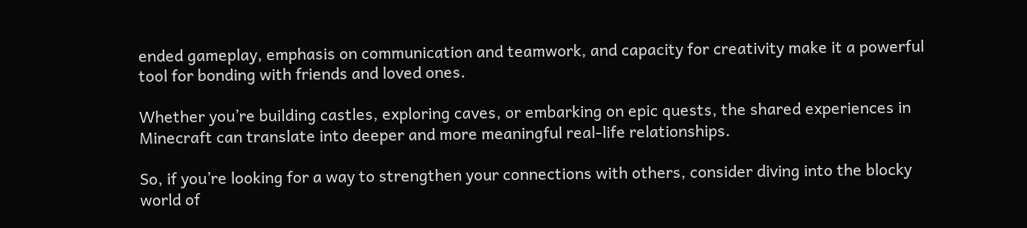ended gameplay, emphasis on communication and teamwork, and capacity for creativity make it a powerful tool for bonding with friends and loved ones.

Whether you’re building castles, exploring caves, or embarking on epic quests, the shared experiences in Minecraft can translate into deeper and more meaningful real-life relationships.

So, if you’re looking for a way to strengthen your connections with others, consider diving into the blocky world of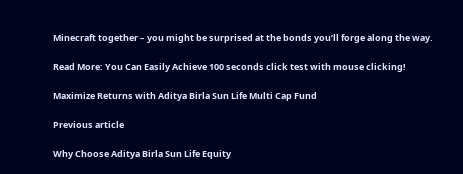Minecraft together – you might be surprised at the bonds you’ll forge along the way.

Read More: You Can Easily Achieve 100 seconds click test with mouse clicking!

Maximize Returns with Aditya Birla Sun Life Multi Cap Fund

Previous article

Why Choose Aditya Birla Sun Life Equity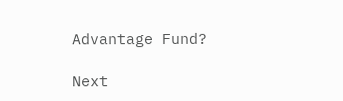Advantage Fund?

Next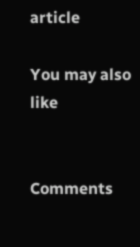article

You may also like


Comments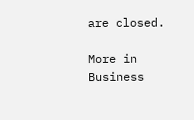are closed.

More in Business